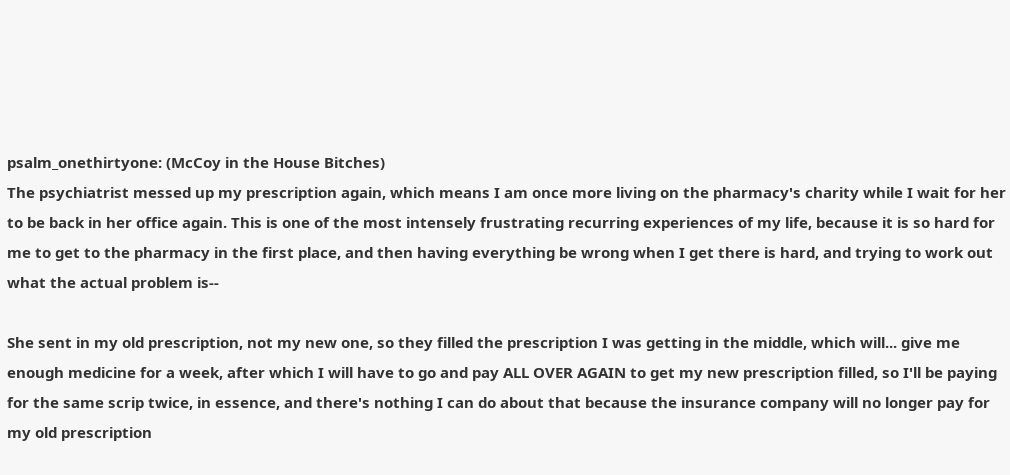psalm_onethirtyone: (McCoy in the House Bitches)
The psychiatrist messed up my prescription again, which means I am once more living on the pharmacy's charity while I wait for her to be back in her office again. This is one of the most intensely frustrating recurring experiences of my life, because it is so hard for me to get to the pharmacy in the first place, and then having everything be wrong when I get there is hard, and trying to work out what the actual problem is--

She sent in my old prescription, not my new one, so they filled the prescription I was getting in the middle, which will... give me enough medicine for a week, after which I will have to go and pay ALL OVER AGAIN to get my new prescription filled, so I'll be paying for the same scrip twice, in essence, and there's nothing I can do about that because the insurance company will no longer pay for my old prescription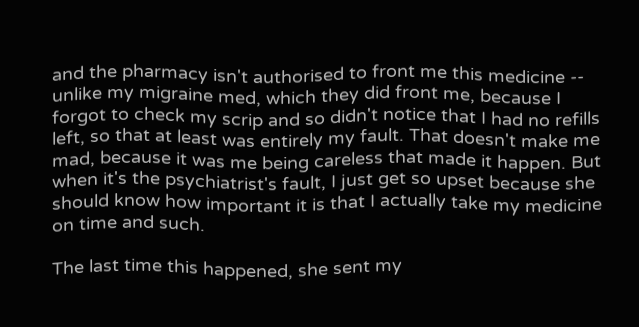and the pharmacy isn't authorised to front me this medicine -- unlike my migraine med, which they did front me, because I forgot to check my scrip and so didn't notice that I had no refills left, so that at least was entirely my fault. That doesn't make me mad, because it was me being careless that made it happen. But when it's the psychiatrist's fault, I just get so upset because she should know how important it is that I actually take my medicine on time and such.

The last time this happened, she sent my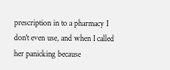prescription in to a pharmacy I don't even use, and when I called her panicking because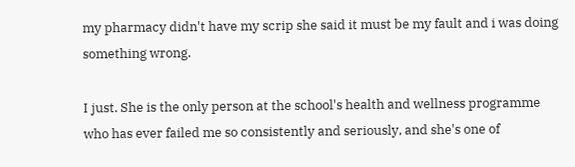my pharmacy didn't have my scrip she said it must be my fault and i was doing something wrong.

I just. She is the only person at the school's health and wellness programme who has ever failed me so consistently and seriously, and she's one of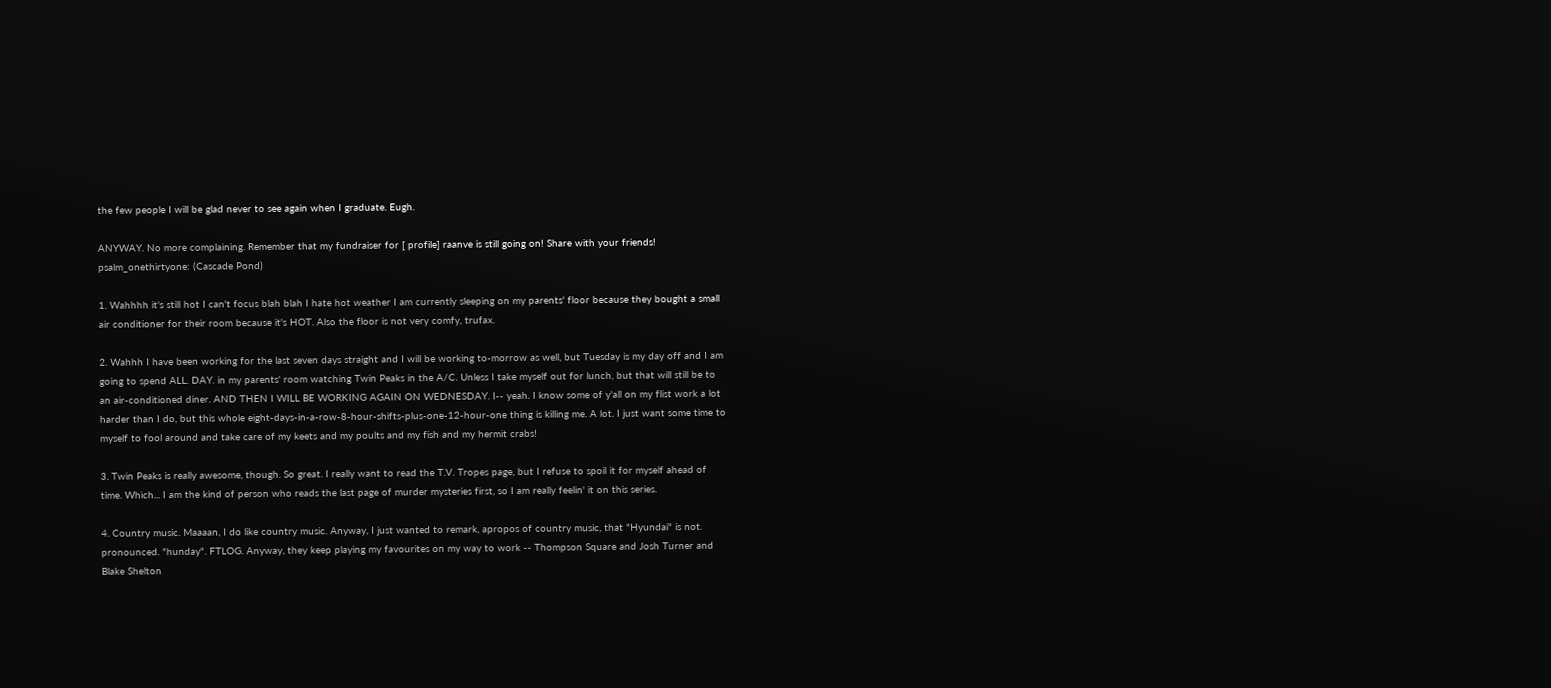the few people I will be glad never to see again when I graduate. Eugh.

ANYWAY. No more complaining. Remember that my fundraiser for [ profile] raanve is still going on! Share with your friends!
psalm_onethirtyone: (Cascade Pond)

1. Wahhhh it's still hot I can't focus blah blah I hate hot weather I am currently sleeping on my parents' floor because they bought a small air conditioner for their room because it's HOT. Also the floor is not very comfy, trufax.

2. Wahhh I have been working for the last seven days straight and I will be working to-morrow as well, but Tuesday is my day off and I am going to spend ALL. DAY. in my parents' room watching Twin Peaks in the A/C. Unless I take myself out for lunch, but that will still be to an air-conditioned diner. AND THEN I WILL BE WORKING AGAIN ON WEDNESDAY. I-- yeah. I know some of y'all on my flist work a lot harder than I do, but this whole eight-days-in-a-row-8-hour-shifts-plus-one-12-hour-one thing is killing me. A lot. I just want some time to myself to fool around and take care of my keets and my poults and my fish and my hermit crabs!

3. Twin Peaks is really awesome, though. So great. I really want to read the T.V. Tropes page, but I refuse to spoil it for myself ahead of time. Which... I am the kind of person who reads the last page of murder mysteries first, so I am really feelin' it on this series.

4. Country music. Maaaan, I do like country music. Anyway, I just wanted to remark, apropos of country music, that "Hyundai" is not. pronounced. "hunday". FTLOG. Anyway, they keep playing my favourites on my way to work -- Thompson Square and Josh Turner and Blake Shelton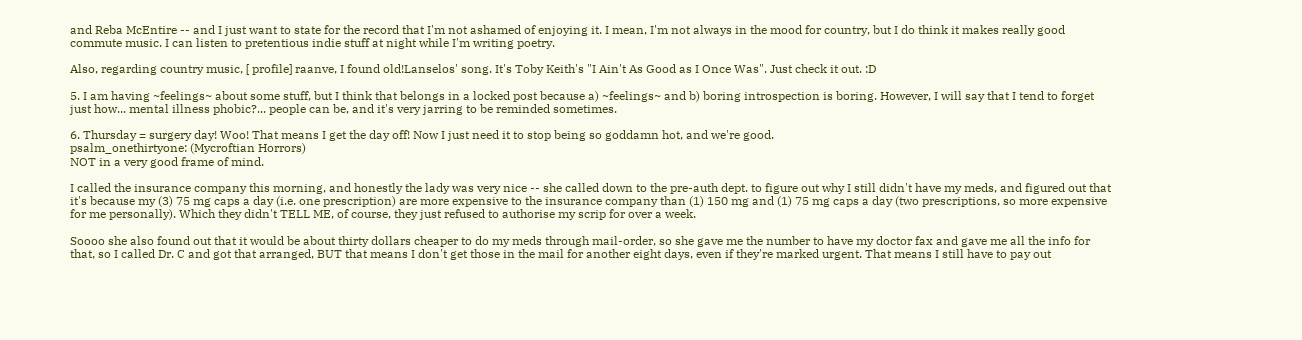and Reba McEntire -- and I just want to state for the record that I'm not ashamed of enjoying it. I mean, I'm not always in the mood for country, but I do think it makes really good commute music. I can listen to pretentious indie stuff at night while I'm writing poetry.

Also, regarding country music, [ profile] raanve, I found old!Lanselos' song. It's Toby Keith's "I Ain't As Good as I Once Was". Just check it out. :D

5. I am having ~feelings~ about some stuff, but I think that belongs in a locked post because a) ~feelings~ and b) boring introspection is boring. However, I will say that I tend to forget just how... mental illness phobic?... people can be, and it's very jarring to be reminded sometimes.

6. Thursday = surgery day! Woo! That means I get the day off! Now I just need it to stop being so goddamn hot, and we're good.
psalm_onethirtyone: (Mycroftian Horrors)
NOT in a very good frame of mind.

I called the insurance company this morning, and honestly the lady was very nice -- she called down to the pre-auth dept. to figure out why I still didn't have my meds, and figured out that it's because my (3) 75 mg caps a day (i.e. one prescription) are more expensive to the insurance company than (1) 150 mg and (1) 75 mg caps a day (two prescriptions, so more expensive for me personally). Which they didn't TELL ME, of course, they just refused to authorise my scrip for over a week.

Soooo she also found out that it would be about thirty dollars cheaper to do my meds through mail-order, so she gave me the number to have my doctor fax and gave me all the info for that, so I called Dr. C and got that arranged, BUT that means I don't get those in the mail for another eight days, even if they're marked urgent. That means I still have to pay out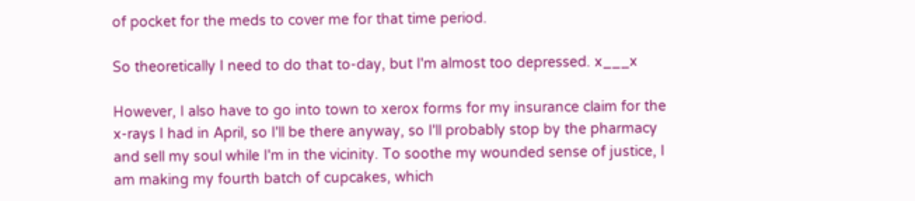of pocket for the meds to cover me for that time period.

So theoretically I need to do that to-day, but I'm almost too depressed. x___x

However, I also have to go into town to xerox forms for my insurance claim for the x-rays I had in April, so I'll be there anyway, so I'll probably stop by the pharmacy and sell my soul while I'm in the vicinity. To soothe my wounded sense of justice, I am making my fourth batch of cupcakes, which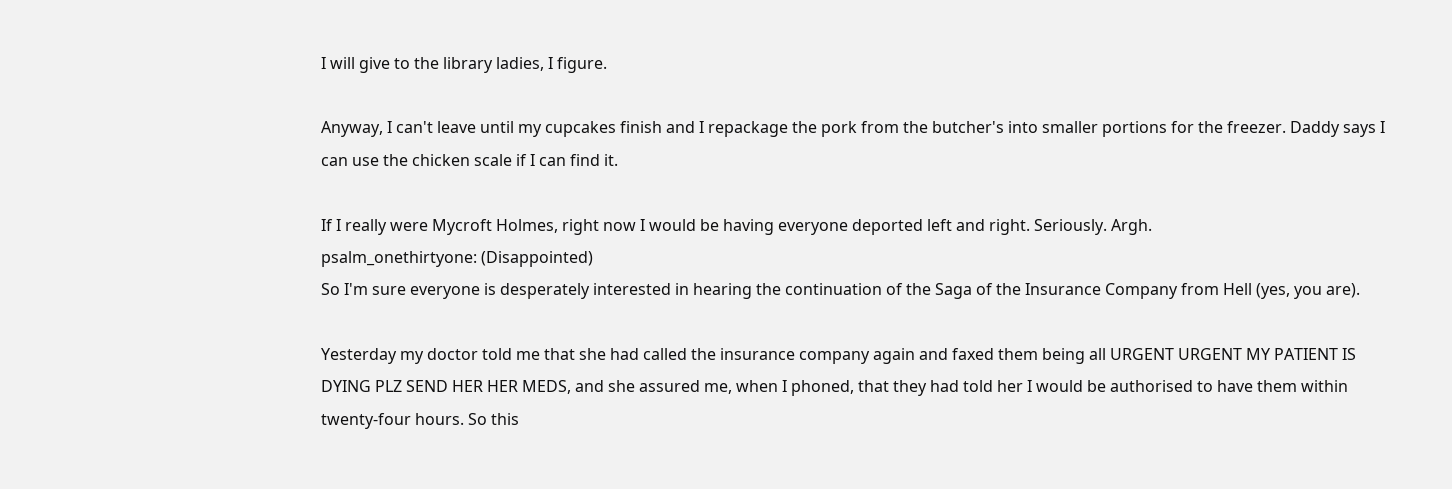I will give to the library ladies, I figure.

Anyway, I can't leave until my cupcakes finish and I repackage the pork from the butcher's into smaller portions for the freezer. Daddy says I can use the chicken scale if I can find it.

If I really were Mycroft Holmes, right now I would be having everyone deported left and right. Seriously. Argh.
psalm_onethirtyone: (Disappointed)
So I'm sure everyone is desperately interested in hearing the continuation of the Saga of the Insurance Company from Hell (yes, you are).

Yesterday my doctor told me that she had called the insurance company again and faxed them being all URGENT URGENT MY PATIENT IS DYING PLZ SEND HER HER MEDS, and she assured me, when I phoned, that they had told her I would be authorised to have them within twenty-four hours. So this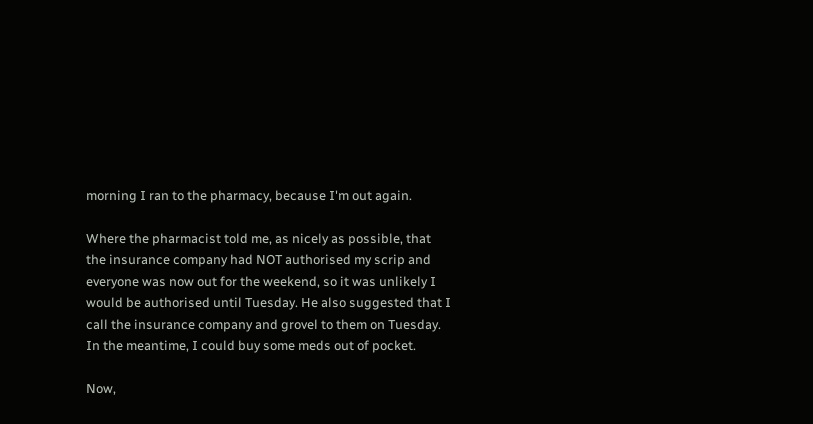morning I ran to the pharmacy, because I'm out again.

Where the pharmacist told me, as nicely as possible, that the insurance company had NOT authorised my scrip and everyone was now out for the weekend, so it was unlikely I would be authorised until Tuesday. He also suggested that I call the insurance company and grovel to them on Tuesday. In the meantime, I could buy some meds out of pocket.

Now,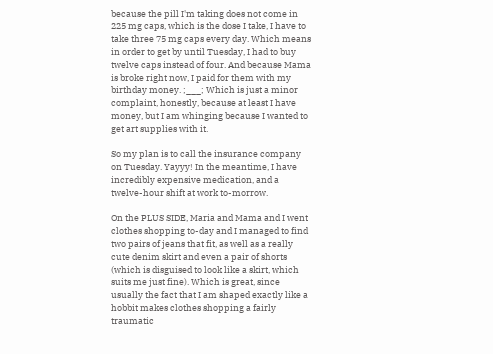because the pill I'm taking does not come in 225 mg caps, which is the dose I take, I have to take three 75 mg caps every day. Which means in order to get by until Tuesday, I had to buy twelve caps instead of four. And because Mama is broke right now, I paid for them with my birthday money. ;___; Which is just a minor complaint, honestly, because at least I have money, but I am whinging because I wanted to get art supplies with it.

So my plan is to call the insurance company on Tuesday. Yayyy! In the meantime, I have incredibly expensive medication, and a twelve-hour shift at work to-morrow.

On the PLUS SIDE, Maria and Mama and I went clothes shopping to-day and I managed to find two pairs of jeans that fit, as well as a really cute denim skirt and even a pair of shorts (which is disguised to look like a skirt, which suits me just fine). Which is great, since usually the fact that I am shaped exactly like a hobbit makes clothes shopping a fairly traumatic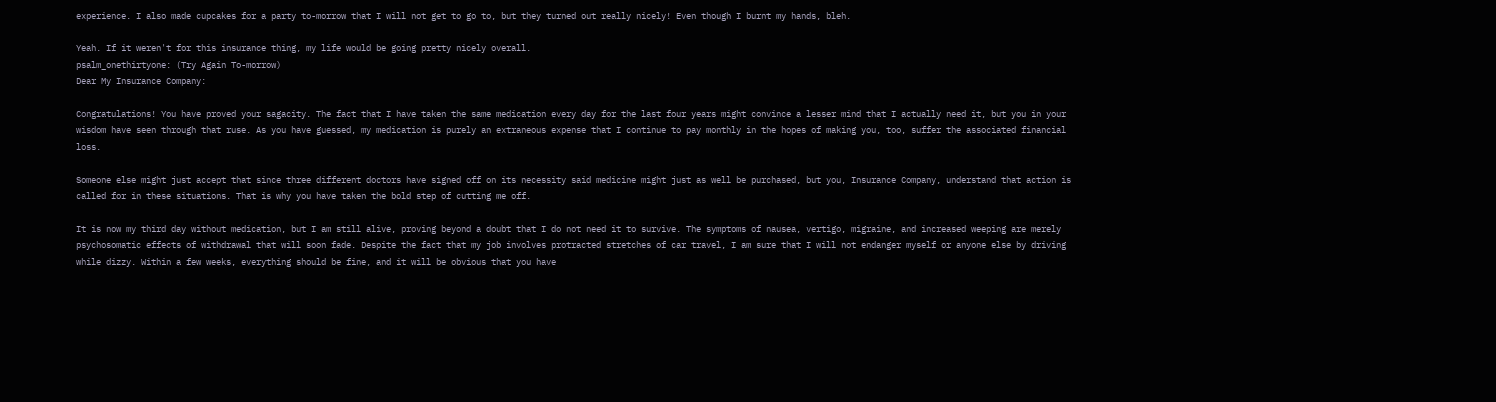experience. I also made cupcakes for a party to-morrow that I will not get to go to, but they turned out really nicely! Even though I burnt my hands, bleh.

Yeah. If it weren't for this insurance thing, my life would be going pretty nicely overall.
psalm_onethirtyone: (Try Again To-morrow)
Dear My Insurance Company:

Congratulations! You have proved your sagacity. The fact that I have taken the same medication every day for the last four years might convince a lesser mind that I actually need it, but you in your wisdom have seen through that ruse. As you have guessed, my medication is purely an extraneous expense that I continue to pay monthly in the hopes of making you, too, suffer the associated financial loss.

Someone else might just accept that since three different doctors have signed off on its necessity said medicine might just as well be purchased, but you, Insurance Company, understand that action is called for in these situations. That is why you have taken the bold step of cutting me off.

It is now my third day without medication, but I am still alive, proving beyond a doubt that I do not need it to survive. The symptoms of nausea, vertigo, migraine, and increased weeping are merely psychosomatic effects of withdrawal that will soon fade. Despite the fact that my job involves protracted stretches of car travel, I am sure that I will not endanger myself or anyone else by driving while dizzy. Within a few weeks, everything should be fine, and it will be obvious that you have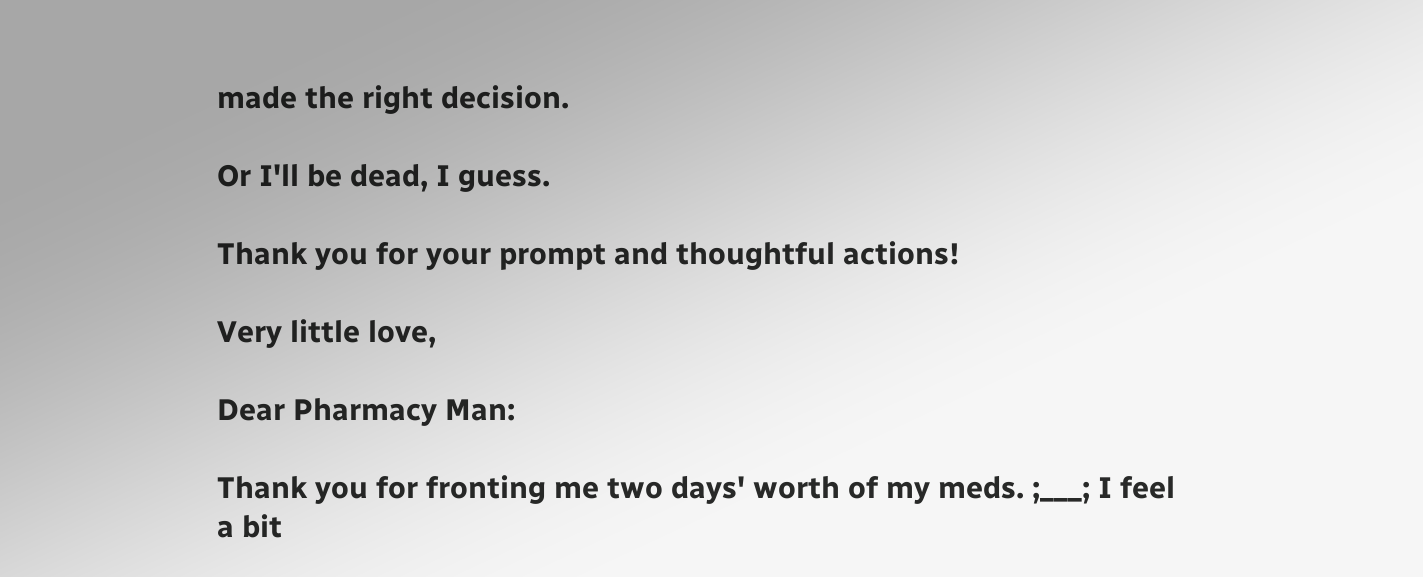made the right decision.

Or I'll be dead, I guess.

Thank you for your prompt and thoughtful actions!

Very little love,

Dear Pharmacy Man:

Thank you for fronting me two days' worth of my meds. ;___; I feel a bit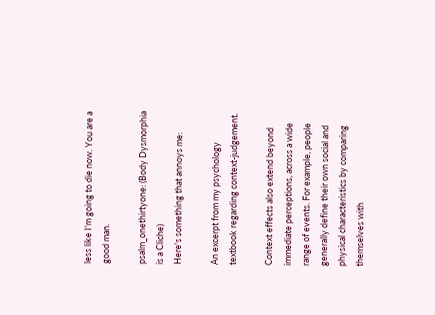less like I'm going to die now. You are a good man.

psalm_onethirtyone: (Body Dysmorphia is a Cliche)
Here's something that annoys me:

An excerpt from my psychology textbook regarding context-judgement.

Context effects also extend beyond immediate perceptions, across a wide range of events. For example, people generally define their own social and physical characteristics by comparing themselves with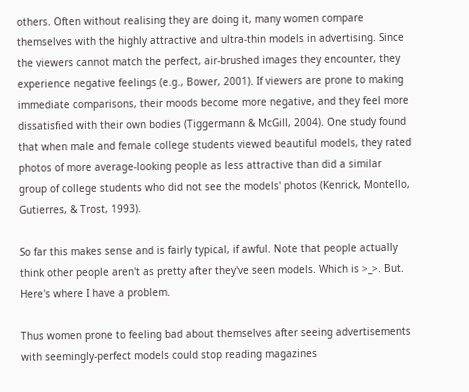others. Often without realising they are doing it, many women compare themselves with the highly attractive and ultra-thin models in advertising. Since the viewers cannot match the perfect, air-brushed images they encounter, they experience negative feelings (e.g., Bower, 2001). If viewers are prone to making immediate comparisons, their moods become more negative, and they feel more dissatisfied with their own bodies (Tiggermann & McGill, 2004). One study found that when male and female college students viewed beautiful models, they rated photos of more average-looking people as less attractive than did a similar group of college students who did not see the models' photos (Kenrick, Montello, Gutierres, & Trost, 1993).

So far this makes sense and is fairly typical, if awful. Note that people actually think other people aren't as pretty after they've seen models. Which is >_>. But. Here's where I have a problem.

Thus women prone to feeling bad about themselves after seeing advertisements with seemingly-perfect models could stop reading magazines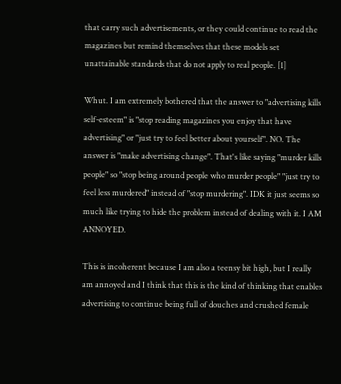that carry such advertisements, or they could continue to read the magazines but remind themselves that these models set unattainable standards that do not apply to real people. [1]

Whut. I am extremely bothered that the answer to "advertising kills self-esteem" is "stop reading magazines you enjoy that have advertising" or "just try to feel better about yourself". NO. The answer is "make advertising change". That's like saying "murder kills people" so "stop being around people who murder people" "just try to feel less murdered" instead of "stop murdering". IDK it just seems so much like trying to hide the problem instead of dealing with it. I AM ANNOYED.

This is incoherent because I am also a teensy bit high, but I really am annoyed and I think that this is the kind of thinking that enables advertising to continue being full of douches and crushed female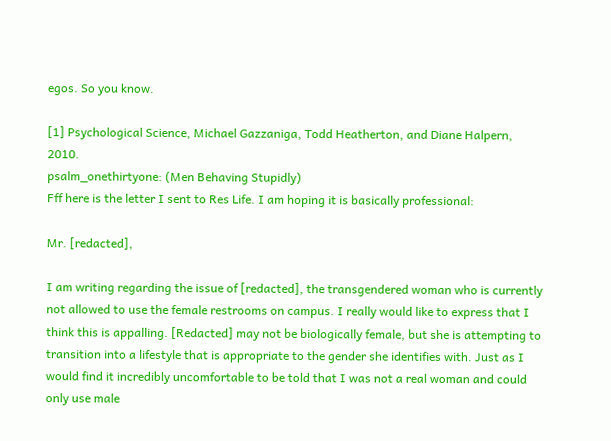egos. So you know.

[1] Psychological Science, Michael Gazzaniga, Todd Heatherton, and Diane Halpern, 2010.
psalm_onethirtyone: (Men Behaving Stupidly)
Fff here is the letter I sent to Res Life. I am hoping it is basically professional:

Mr. [redacted],

I am writing regarding the issue of [redacted], the transgendered woman who is currently not allowed to use the female restrooms on campus. I really would like to express that I think this is appalling. [Redacted] may not be biologically female, but she is attempting to transition into a lifestyle that is appropriate to the gender she identifies with. Just as I would find it incredibly uncomfortable to be told that I was not a real woman and could only use male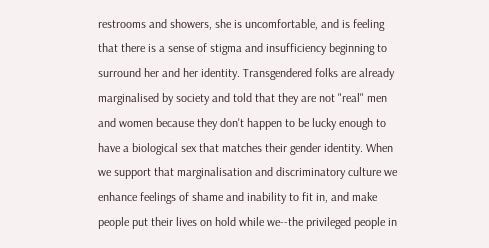restrooms and showers, she is uncomfortable, and is feeling that there is a sense of stigma and insufficiency beginning to surround her and her identity. Transgendered folks are already marginalised by society and told that they are not "real" men and women because they don't happen to be lucky enough to have a biological sex that matches their gender identity. When we support that marginalisation and discriminatory culture we enhance feelings of shame and inability to fit in, and make people put their lives on hold while we--the privileged people in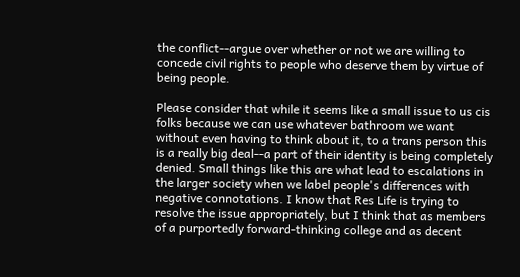the conflict--argue over whether or not we are willing to concede civil rights to people who deserve them by virtue of being people.

Please consider that while it seems like a small issue to us cis folks because we can use whatever bathroom we want without even having to think about it, to a trans person this is a really big deal--a part of their identity is being completely denied. Small things like this are what lead to escalations in the larger society when we label people's differences with negative connotations. I know that Res Life is trying to resolve the issue appropriately, but I think that as members of a purportedly forward-thinking college and as decent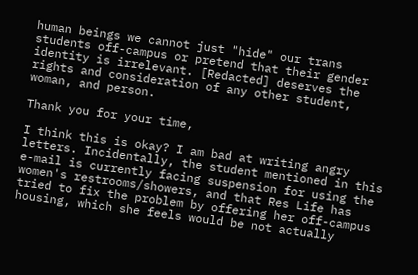human beings we cannot just "hide" our trans students off-campus or pretend that their gender identity is irrelevant. [Redacted] deserves the rights and consideration of any other student, woman, and person.

Thank you for your time,

I think this is okay? I am bad at writing angry letters. Incidentally, the student mentioned in this e-mail is currently facing suspension for using the women's restrooms/showers, and that Res Life has tried to fix the problem by offering her off-campus housing, which she feels would be not actually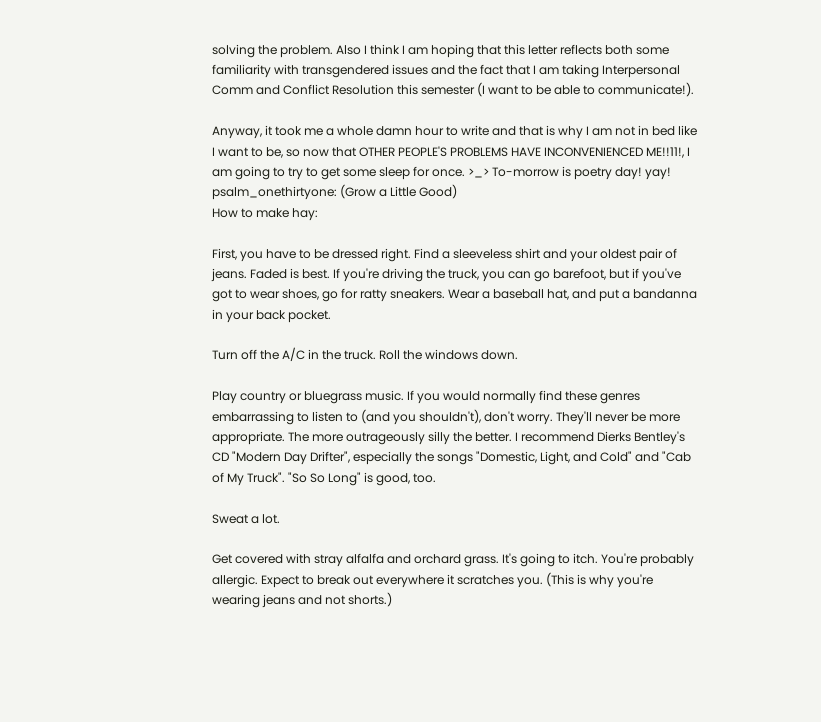solving the problem. Also I think I am hoping that this letter reflects both some familiarity with transgendered issues and the fact that I am taking Interpersonal Comm and Conflict Resolution this semester (I want to be able to communicate!).

Anyway, it took me a whole damn hour to write and that is why I am not in bed like I want to be, so now that OTHER PEOPLE'S PROBLEMS HAVE INCONVENIENCED ME!!11!, I am going to try to get some sleep for once. >_> To-morrow is poetry day! yay!
psalm_onethirtyone: (Grow a Little Good)
How to make hay:

First, you have to be dressed right. Find a sleeveless shirt and your oldest pair of jeans. Faded is best. If you're driving the truck, you can go barefoot, but if you've got to wear shoes, go for ratty sneakers. Wear a baseball hat, and put a bandanna in your back pocket.

Turn off the A/C in the truck. Roll the windows down.

Play country or bluegrass music. If you would normally find these genres embarrassing to listen to (and you shouldn't), don't worry. They'll never be more appropriate. The more outrageously silly the better. I recommend Dierks Bentley's CD "Modern Day Drifter", especially the songs "Domestic, Light, and Cold" and "Cab of My Truck". "So So Long" is good, too.

Sweat a lot.

Get covered with stray alfalfa and orchard grass. It's going to itch. You're probably allergic. Expect to break out everywhere it scratches you. (This is why you're wearing jeans and not shorts.)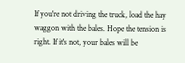If you're not driving the truck, load the hay waggon with the bales. Hope the tension is right. If it's not, your bales will be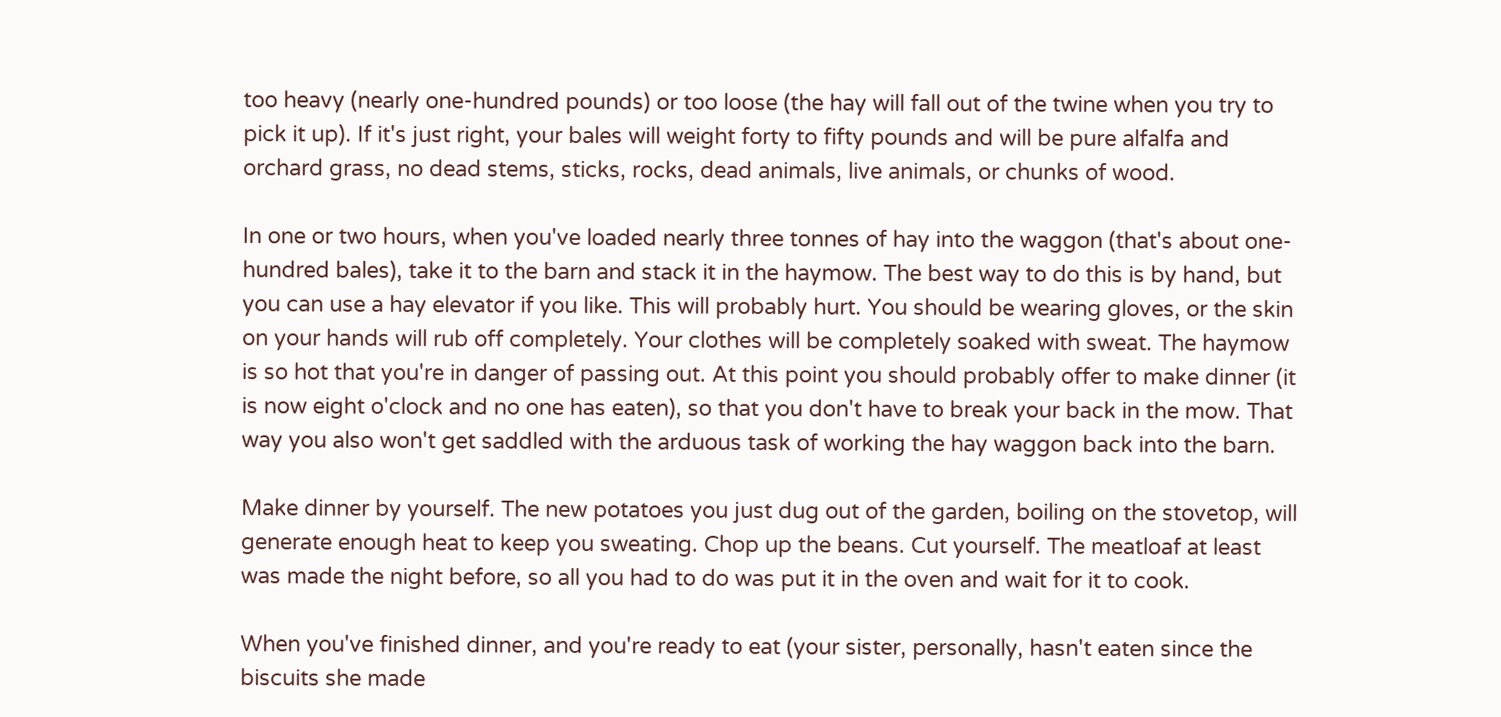too heavy (nearly one-hundred pounds) or too loose (the hay will fall out of the twine when you try to pick it up). If it's just right, your bales will weight forty to fifty pounds and will be pure alfalfa and orchard grass, no dead stems, sticks, rocks, dead animals, live animals, or chunks of wood.

In one or two hours, when you've loaded nearly three tonnes of hay into the waggon (that's about one-hundred bales), take it to the barn and stack it in the haymow. The best way to do this is by hand, but you can use a hay elevator if you like. This will probably hurt. You should be wearing gloves, or the skin on your hands will rub off completely. Your clothes will be completely soaked with sweat. The haymow is so hot that you're in danger of passing out. At this point you should probably offer to make dinner (it is now eight o'clock and no one has eaten), so that you don't have to break your back in the mow. That way you also won't get saddled with the arduous task of working the hay waggon back into the barn.

Make dinner by yourself. The new potatoes you just dug out of the garden, boiling on the stovetop, will generate enough heat to keep you sweating. Chop up the beans. Cut yourself. The meatloaf at least was made the night before, so all you had to do was put it in the oven and wait for it to cook.

When you've finished dinner, and you're ready to eat (your sister, personally, hasn't eaten since the biscuits she made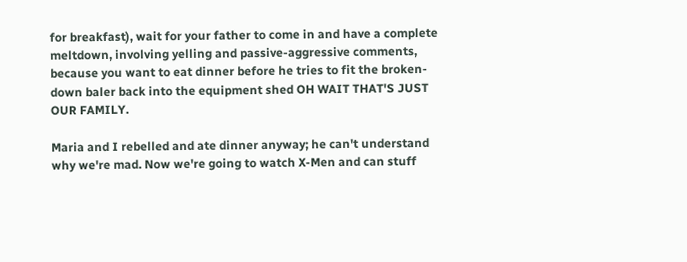for breakfast), wait for your father to come in and have a complete meltdown, involving yelling and passive-aggressive comments, because you want to eat dinner before he tries to fit the broken-down baler back into the equipment shed OH WAIT THAT'S JUST OUR FAMILY.

Maria and I rebelled and ate dinner anyway; he can't understand why we're mad. Now we're going to watch X-Men and can stuff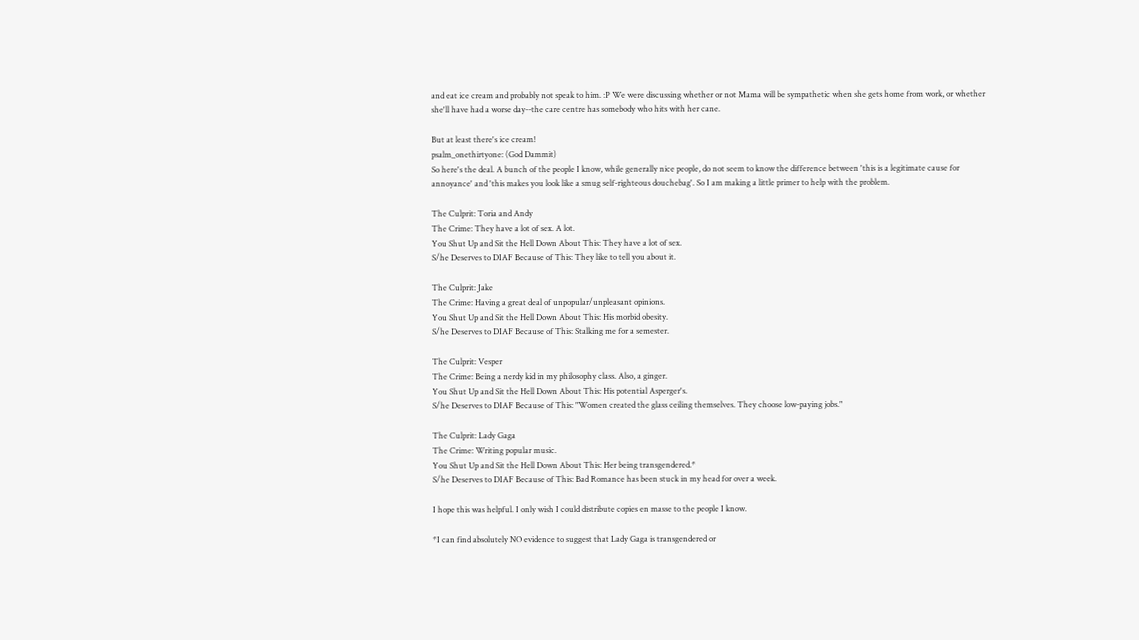and eat ice cream and probably not speak to him. :P We were discussing whether or not Mama will be sympathetic when she gets home from work, or whether she'll have had a worse day--the care centre has somebody who hits with her cane.

But at least there's ice cream!
psalm_onethirtyone: (God Dammit)
So here's the deal. A bunch of the people I know, while generally nice people, do not seem to know the difference between 'this is a legitimate cause for annoyance' and 'this makes you look like a smug self-righteous douchebag'. So I am making a little primer to help with the problem.

The Culprit: Toria and Andy
The Crime: They have a lot of sex. A lot.
You Shut Up and Sit the Hell Down About This: They have a lot of sex.
S/he Deserves to DIAF Because of This: They like to tell you about it.

The Culprit: Jake
The Crime: Having a great deal of unpopular/unpleasant opinions.
You Shut Up and Sit the Hell Down About This: His morbid obesity.
S/he Deserves to DIAF Because of This: Stalking me for a semester.

The Culprit: Vesper
The Crime: Being a nerdy kid in my philosophy class. Also, a ginger.
You Shut Up and Sit the Hell Down About This: His potential Asperger's.
S/he Deserves to DIAF Because of This: "Women created the glass ceiling themselves. They choose low-paying jobs."

The Culprit: Lady Gaga
The Crime: Writing popular music.
You Shut Up and Sit the Hell Down About This: Her being transgendered.*
S/he Deserves to DIAF Because of This: Bad Romance has been stuck in my head for over a week.

I hope this was helpful. I only wish I could distribute copies en masse to the people I know.

*I can find absolutely NO evidence to suggest that Lady Gaga is transgendered or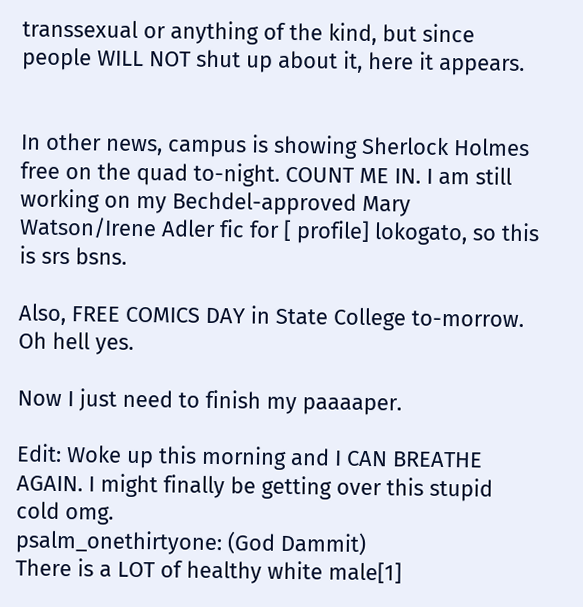transsexual or anything of the kind, but since people WILL NOT shut up about it, here it appears.


In other news, campus is showing Sherlock Holmes free on the quad to-night. COUNT ME IN. I am still working on my Bechdel-approved Mary Watson/Irene Adler fic for [ profile] lokogato, so this is srs bsns.

Also, FREE COMICS DAY in State College to-morrow. Oh hell yes.

Now I just need to finish my paaaaper.

Edit: Woke up this morning and I CAN BREATHE AGAIN. I might finally be getting over this stupid cold omg.
psalm_onethirtyone: (God Dammit)
There is a LOT of healthy white male[1]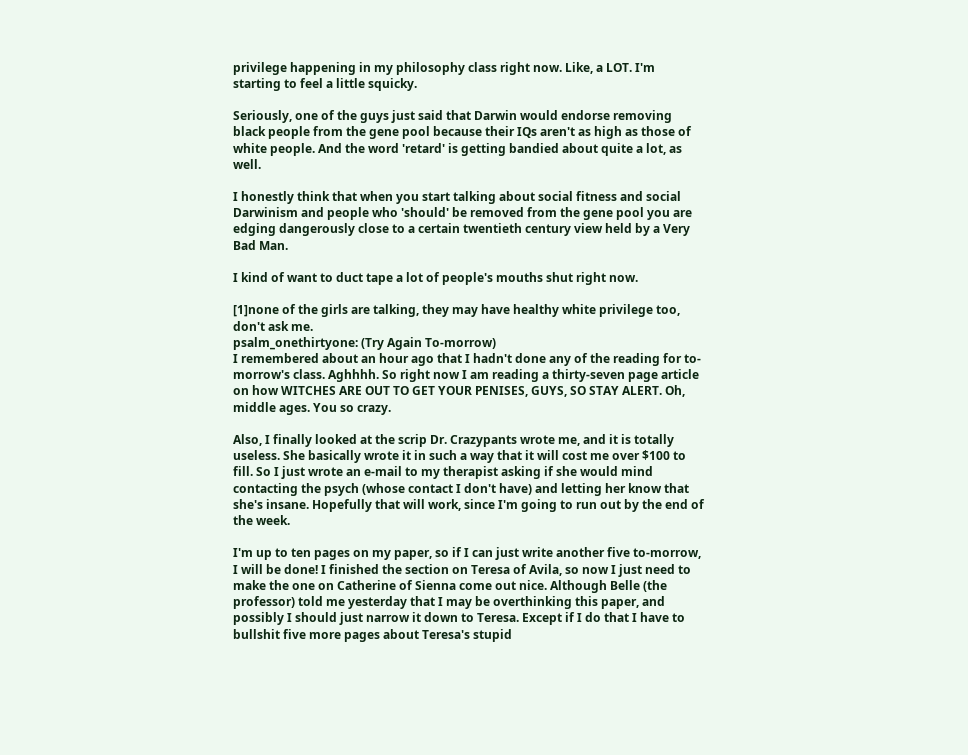privilege happening in my philosophy class right now. Like, a LOT. I'm starting to feel a little squicky.

Seriously, one of the guys just said that Darwin would endorse removing black people from the gene pool because their IQs aren't as high as those of white people. And the word 'retard' is getting bandied about quite a lot, as well.

I honestly think that when you start talking about social fitness and social Darwinism and people who 'should' be removed from the gene pool you are edging dangerously close to a certain twentieth century view held by a Very Bad Man.

I kind of want to duct tape a lot of people's mouths shut right now.

[1]none of the girls are talking, they may have healthy white privilege too, don't ask me.
psalm_onethirtyone: (Try Again To-morrow)
I remembered about an hour ago that I hadn't done any of the reading for to-morrow's class. Aghhhh. So right now I am reading a thirty-seven page article on how WITCHES ARE OUT TO GET YOUR PENISES, GUYS, SO STAY ALERT. Oh, middle ages. You so crazy.

Also, I finally looked at the scrip Dr. Crazypants wrote me, and it is totally useless. She basically wrote it in such a way that it will cost me over $100 to fill. So I just wrote an e-mail to my therapist asking if she would mind contacting the psych (whose contact I don't have) and letting her know that she's insane. Hopefully that will work, since I'm going to run out by the end of the week.

I'm up to ten pages on my paper, so if I can just write another five to-morrow, I will be done! I finished the section on Teresa of Avila, so now I just need to make the one on Catherine of Sienna come out nice. Although Belle (the professor) told me yesterday that I may be overthinking this paper, and possibly I should just narrow it down to Teresa. Except if I do that I have to bullshit five more pages about Teresa's stupid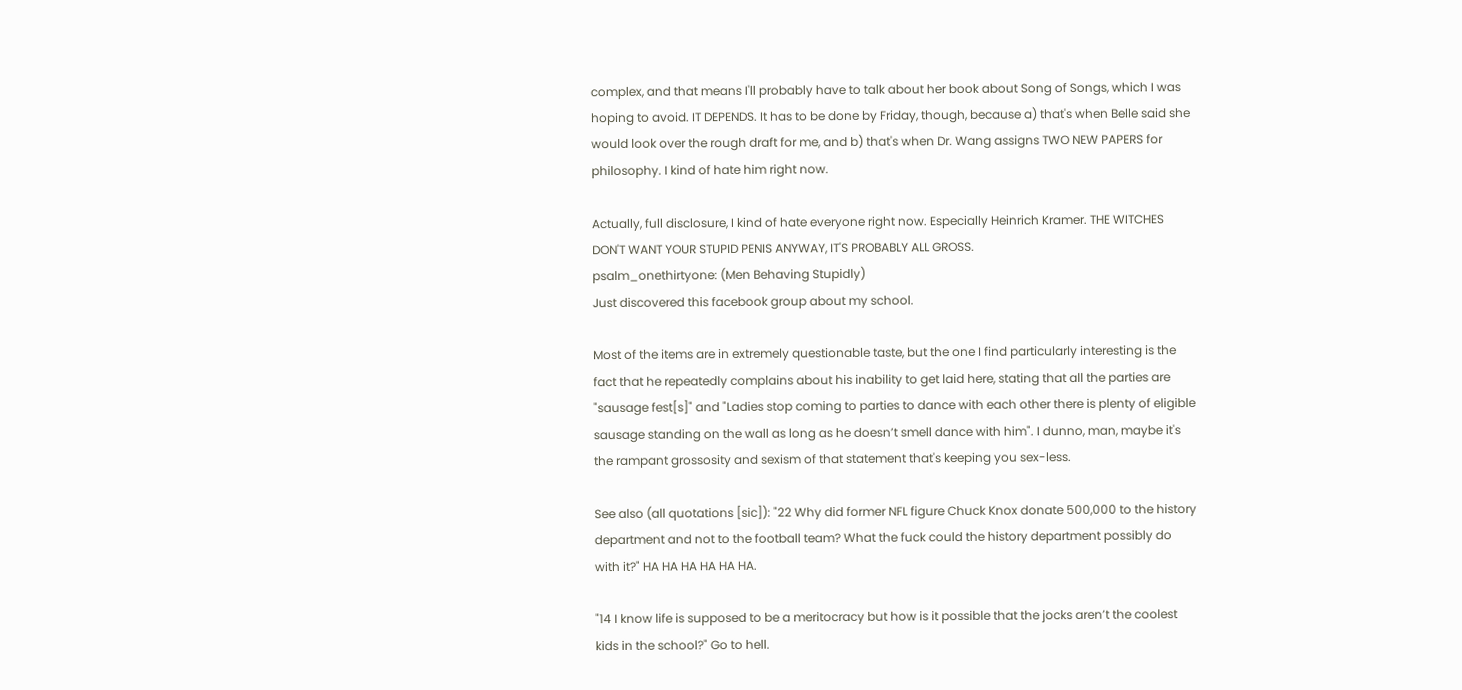complex, and that means I'll probably have to talk about her book about Song of Songs, which I was hoping to avoid. IT DEPENDS. It has to be done by Friday, though, because a) that's when Belle said she would look over the rough draft for me, and b) that's when Dr. Wang assigns TWO NEW PAPERS for philosophy. I kind of hate him right now.

Actually, full disclosure, I kind of hate everyone right now. Especially Heinrich Kramer. THE WITCHES DON'T WANT YOUR STUPID PENIS ANYWAY, IT'S PROBABLY ALL GROSS.
psalm_onethirtyone: (Men Behaving Stupidly)
Just discovered this facebook group about my school.

Most of the items are in extremely questionable taste, but the one I find particularly interesting is the fact that he repeatedly complains about his inability to get laid here, stating that all the parties are "sausage fest[s]" and "Ladies stop coming to parties to dance with each other there is plenty of eligible sausage standing on the wall as long as he doesn’t smell dance with him". I dunno, man, maybe it's the rampant grossosity and sexism of that statement that's keeping you sex-less.

See also (all quotations [sic]): "22 Why did former NFL figure Chuck Knox donate 500,000 to the history department and not to the football team? What the fuck could the history department possibly do with it?" HA HA HA HA HA HA.

"14 I know life is supposed to be a meritocracy but how is it possible that the jocks aren’t the coolest kids in the school?" Go to hell.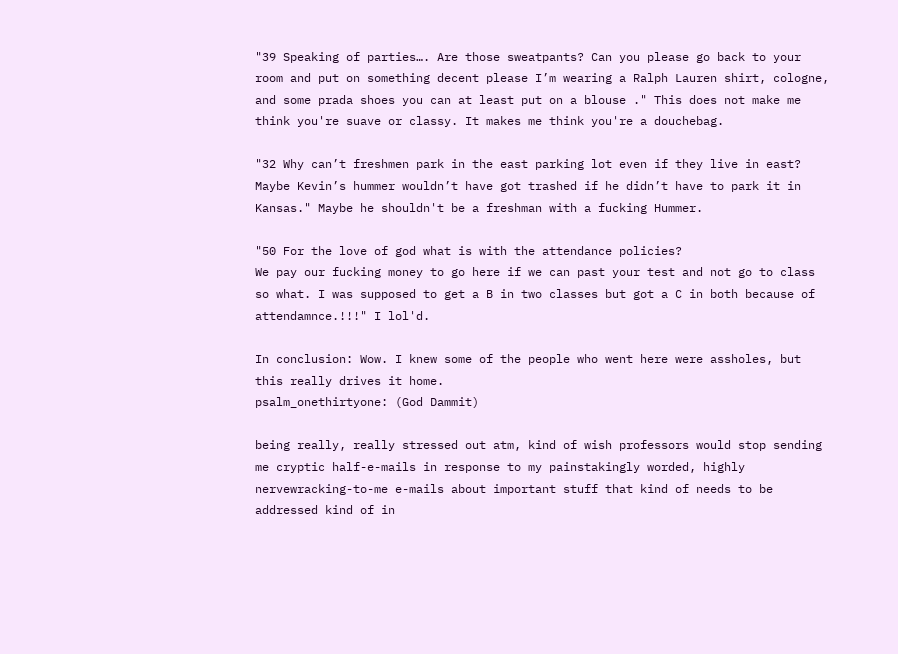"39 Speaking of parties…. Are those sweatpants? Can you please go back to your room and put on something decent please I’m wearing a Ralph Lauren shirt, cologne, and some prada shoes you can at least put on a blouse ." This does not make me think you're suave or classy. It makes me think you're a douchebag.

"32 Why can’t freshmen park in the east parking lot even if they live in east?
Maybe Kevin’s hummer wouldn’t have got trashed if he didn’t have to park it in Kansas." Maybe he shouldn't be a freshman with a fucking Hummer.

"50 For the love of god what is with the attendance policies?
We pay our fucking money to go here if we can past your test and not go to class so what. I was supposed to get a B in two classes but got a C in both because of attendamnce.!!!" I lol'd.

In conclusion: Wow. I knew some of the people who went here were assholes, but this really drives it home.
psalm_onethirtyone: (God Dammit)

being really, really stressed out atm, kind of wish professors would stop sending me cryptic half-e-mails in response to my painstakingly worded, highly nervewracking-to-me e-mails about important stuff that kind of needs to be addressed kind of in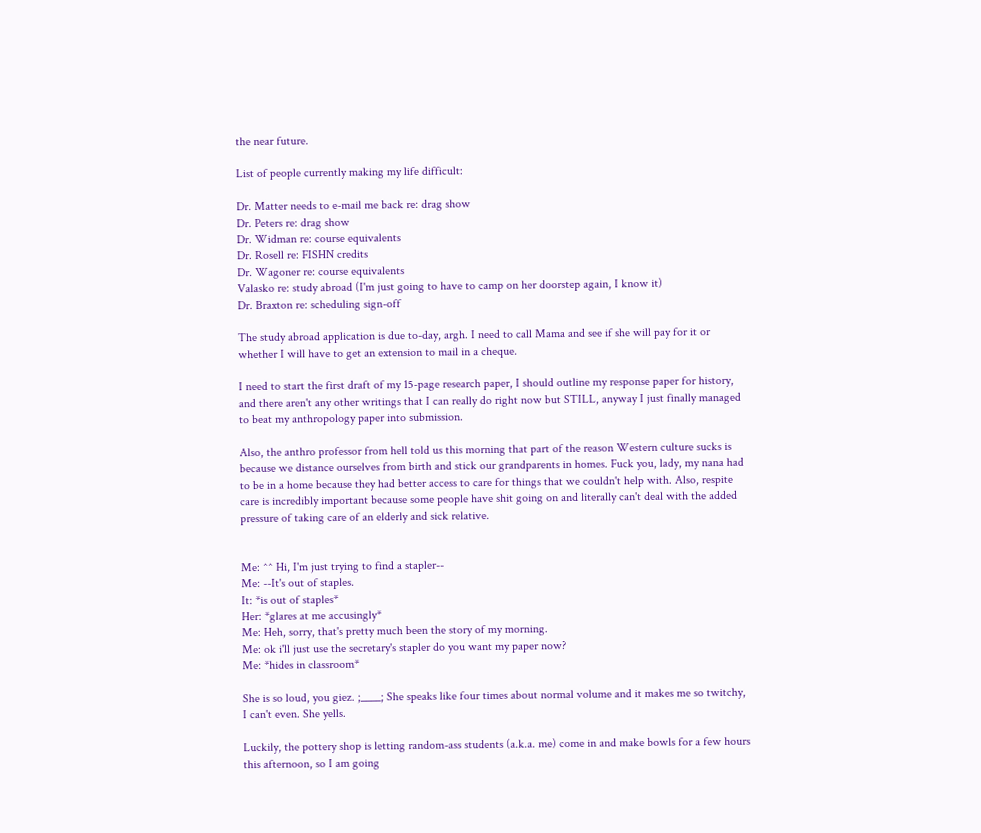the near future.

List of people currently making my life difficult:

Dr. Matter needs to e-mail me back re: drag show
Dr. Peters re: drag show
Dr. Widman re: course equivalents
Dr. Rosell re: FISHN credits
Dr. Wagoner re: course equivalents
Valasko re: study abroad (I'm just going to have to camp on her doorstep again, I know it)
Dr. Braxton re: scheduling sign-off

The study abroad application is due to-day, argh. I need to call Mama and see if she will pay for it or whether I will have to get an extension to mail in a cheque.

I need to start the first draft of my 15-page research paper, I should outline my response paper for history, and there aren't any other writings that I can really do right now but STILL, anyway I just finally managed to beat my anthropology paper into submission.

Also, the anthro professor from hell told us this morning that part of the reason Western culture sucks is because we distance ourselves from birth and stick our grandparents in homes. Fuck you, lady, my nana had to be in a home because they had better access to care for things that we couldn't help with. Also, respite care is incredibly important because some people have shit going on and literally can't deal with the added pressure of taking care of an elderly and sick relative.


Me: ^^ Hi, I'm just trying to find a stapler--
Me: --It's out of staples.
It: *is out of staples*
Her: *glares at me accusingly*
Me: Heh, sorry, that's pretty much been the story of my morning.
Me: ok i'll just use the secretary's stapler do you want my paper now?
Me: *hides in classroom*

She is so loud, you giez. ;____; She speaks like four times about normal volume and it makes me so twitchy, I can't even. She yells.

Luckily, the pottery shop is letting random-ass students (a.k.a. me) come in and make bowls for a few hours this afternoon, so I am going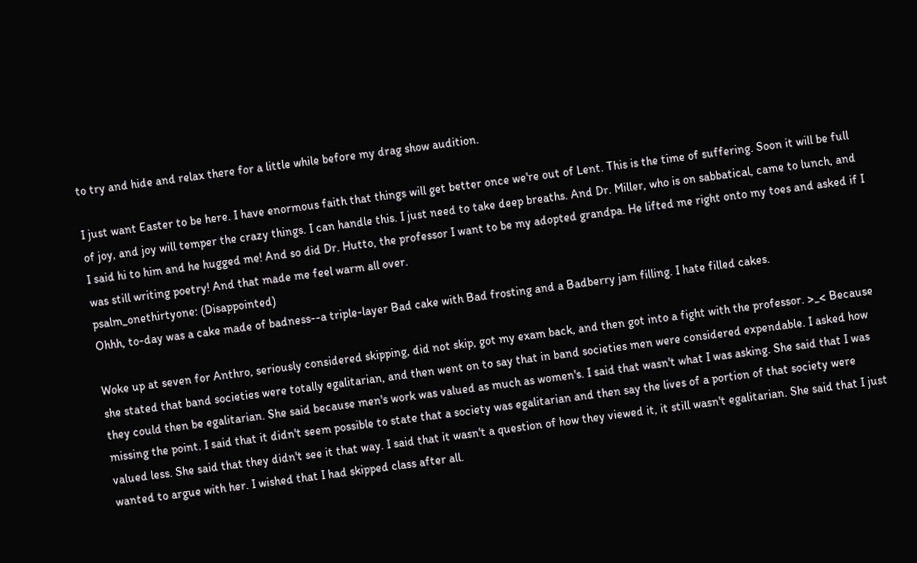to try and hide and relax there for a little while before my drag show audition.

I just want Easter to be here. I have enormous faith that things will get better once we're out of Lent. This is the time of suffering. Soon it will be full of joy, and joy will temper the crazy things. I can handle this. I just need to take deep breaths. And Dr. Miller, who is on sabbatical, came to lunch, and I said hi to him and he hugged me! And so did Dr. Hutto, the professor I want to be my adopted grandpa. He lifted me right onto my toes and asked if I was still writing poetry! And that made me feel warm all over.
psalm_onethirtyone: (Disappointed)
Ohhh, to-day was a cake made of badness--a triple-layer Bad cake with Bad frosting and a Badberry jam filling. I hate filled cakes.

Woke up at seven for Anthro, seriously considered skipping, did not skip, got my exam back, and then got into a fight with the professor. >_< Because she stated that band societies were totally egalitarian, and then went on to say that in band societies men were considered expendable. I asked how they could then be egalitarian. She said because men's work was valued as much as women's. I said that wasn't what I was asking. She said that I was missing the point. I said that it didn't seem possible to state that a society was egalitarian and then say the lives of a portion of that society were valued less. She said that they didn't see it that way. I said that it wasn't a question of how they viewed it, it still wasn't egalitarian. She said that I just wanted to argue with her. I wished that I had skipped class after all.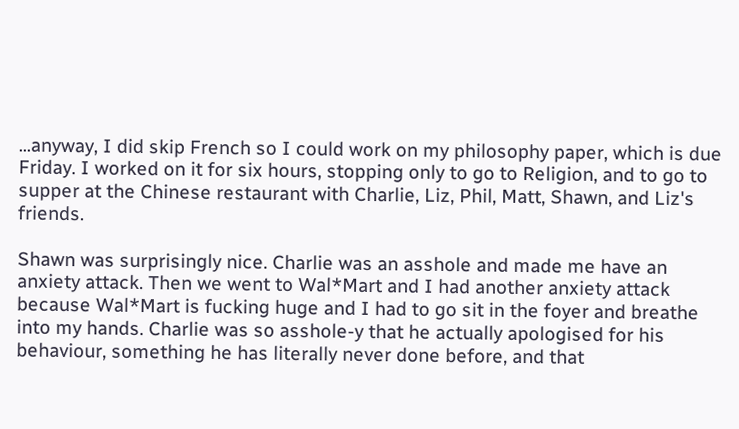...anyway, I did skip French so I could work on my philosophy paper, which is due Friday. I worked on it for six hours, stopping only to go to Religion, and to go to supper at the Chinese restaurant with Charlie, Liz, Phil, Matt, Shawn, and Liz's friends.

Shawn was surprisingly nice. Charlie was an asshole and made me have an anxiety attack. Then we went to Wal*Mart and I had another anxiety attack because Wal*Mart is fucking huge and I had to go sit in the foyer and breathe into my hands. Charlie was so asshole-y that he actually apologised for his behaviour, something he has literally never done before, and that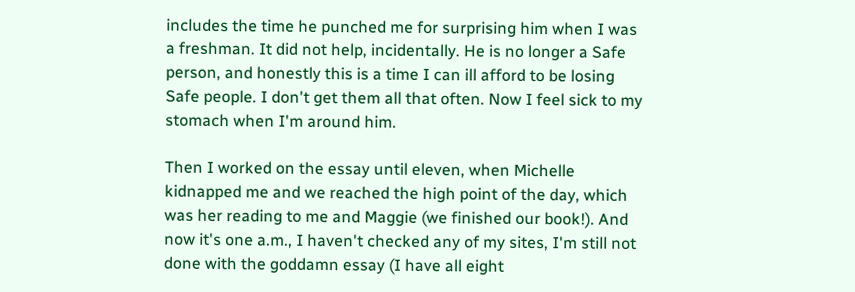includes the time he punched me for surprising him when I was a freshman. It did not help, incidentally. He is no longer a Safe person, and honestly this is a time I can ill afford to be losing Safe people. I don't get them all that often. Now I feel sick to my stomach when I'm around him.

Then I worked on the essay until eleven, when Michelle kidnapped me and we reached the high point of the day, which was her reading to me and Maggie (we finished our book!). And now it's one a.m., I haven't checked any of my sites, I'm still not done with the goddamn essay (I have all eight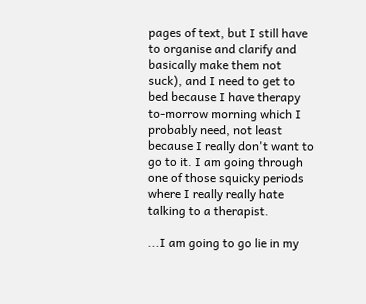pages of text, but I still have to organise and clarify and basically make them not suck), and I need to get to bed because I have therapy to-morrow morning which I probably need, not least because I really don't want to go to it. I am going through one of those squicky periods where I really really hate talking to a therapist.

...I am going to go lie in my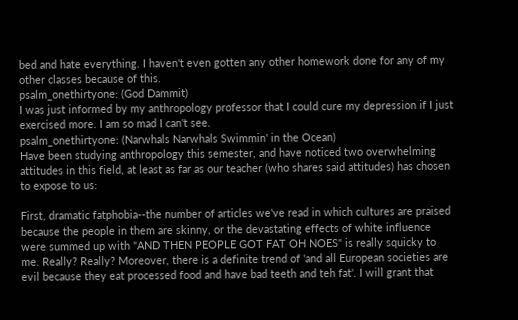bed and hate everything. I haven't even gotten any other homework done for any of my other classes because of this.
psalm_onethirtyone: (God Dammit)
I was just informed by my anthropology professor that I could cure my depression if I just exercised more. I am so mad I can't see.
psalm_onethirtyone: (Narwhals Narwhals Swimmin' in the Ocean)
Have been studying anthropology this semester, and have noticed two overwhelming attitudes in this field, at least as far as our teacher (who shares said attitudes) has chosen to expose to us:

First, dramatic fatphobia--the number of articles we've read in which cultures are praised because the people in them are skinny, or the devastating effects of white influence were summed up with "AND THEN PEOPLE GOT FAT OH NOES" is really squicky to me. Really? Really? Moreover, there is a definite trend of 'and all European societies are evil because they eat processed food and have bad teeth and teh fat'. I will grant that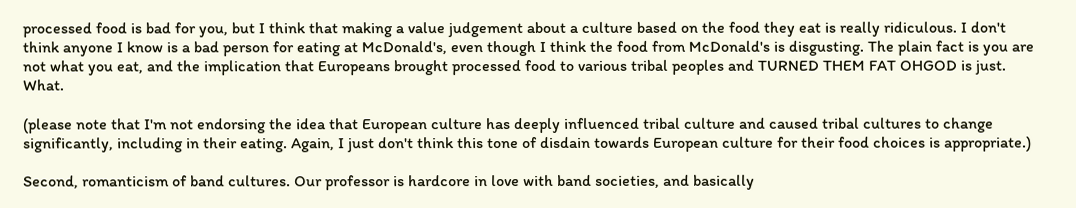processed food is bad for you, but I think that making a value judgement about a culture based on the food they eat is really ridiculous. I don't think anyone I know is a bad person for eating at McDonald's, even though I think the food from McDonald's is disgusting. The plain fact is you are not what you eat, and the implication that Europeans brought processed food to various tribal peoples and TURNED THEM FAT OHGOD is just. What.

(please note that I'm not endorsing the idea that European culture has deeply influenced tribal culture and caused tribal cultures to change significantly, including in their eating. Again, I just don't think this tone of disdain towards European culture for their food choices is appropriate.)

Second, romanticism of band cultures. Our professor is hardcore in love with band societies, and basically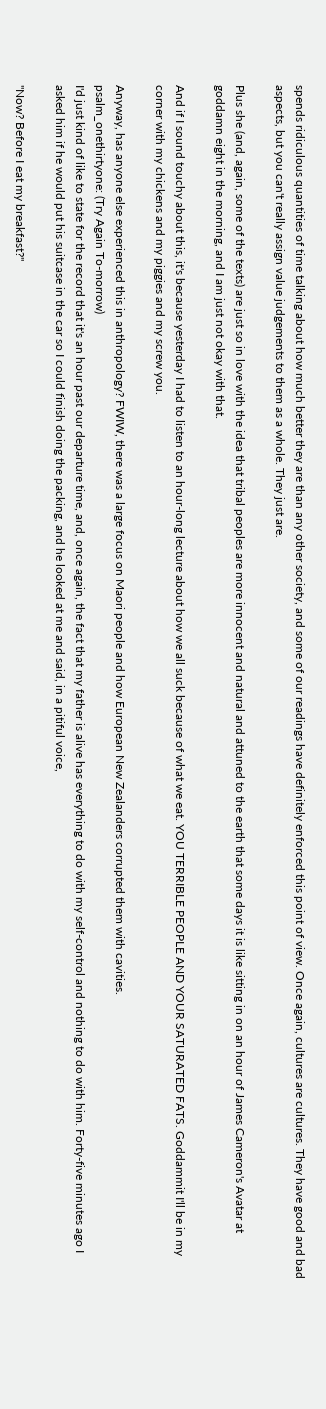spends ridiculous quantities of time talking about how much better they are than any other society, and some of our readings have definitely enforced this point of view. Once again, cultures are cultures. They have good and bad aspects, but you can't really assign value judgements to them as a whole. They just are.

Plus she (and, again, some of the texts) are just so in love with the idea that tribal peoples are more innocent and natural and attuned to the earth that some days it is like sitting in on an hour of James Cameron's Avatar at goddamn eight in the morning, and I am just not okay with that.

And if I sound touchy about this, it's because yesterday I had to listen to an hour-long lecture about how we all suck because of what we eat. YOU TERRIBLE PEOPLE AND YOUR SATURATED FATS. Goddammit I'll be in my corner with my chickens and my piggies and my screw you.

Anyway, has anyone else experienced this in anthropology? FWIW, there was a large focus on Maori people and how European New Zealanders corrupted them with cavities.
psalm_onethirtyone: (Try Again To-morrow)
I'd just kind of like to state for the record that it's an hour past our departure time, and, once again, the fact that my father is alive has everything to do with my self-control and nothing to do with him. Forty-five minutes ago I asked him if he would put his suitcase in the car so I could finish doing the packing, and he looked at me and said, in a pitiful voice,

"Now? Before I eat my breakfast?"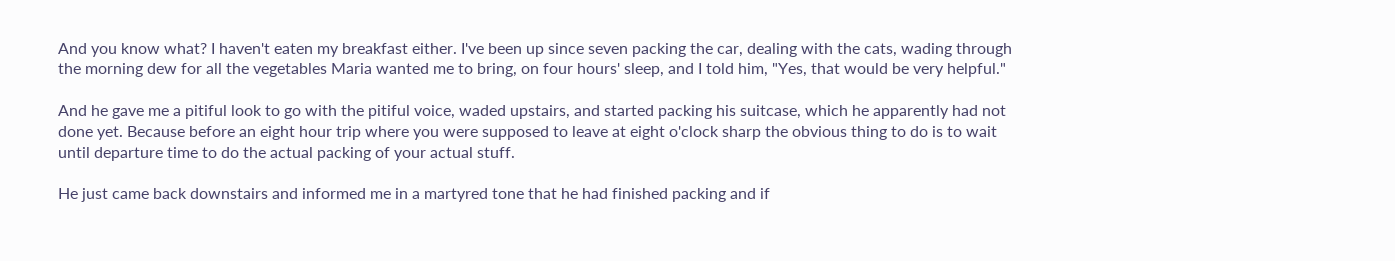And you know what? I haven't eaten my breakfast either. I've been up since seven packing the car, dealing with the cats, wading through the morning dew for all the vegetables Maria wanted me to bring, on four hours' sleep, and I told him, "Yes, that would be very helpful."

And he gave me a pitiful look to go with the pitiful voice, waded upstairs, and started packing his suitcase, which he apparently had not done yet. Because before an eight hour trip where you were supposed to leave at eight o'clock sharp the obvious thing to do is to wait until departure time to do the actual packing of your actual stuff.

He just came back downstairs and informed me in a martyred tone that he had finished packing and if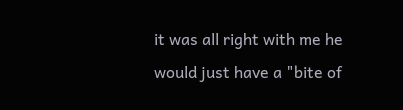it was all right with me he would just have a "bite of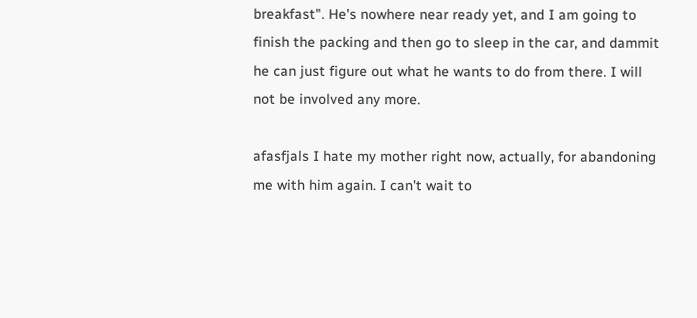breakfast". He's nowhere near ready yet, and I am going to finish the packing and then go to sleep in the car, and dammit he can just figure out what he wants to do from there. I will not be involved any more.

afasfjals I hate my mother right now, actually, for abandoning me with him again. I can't wait to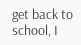get back to school, I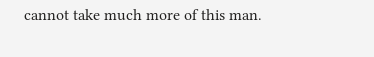cannot take much more of this man.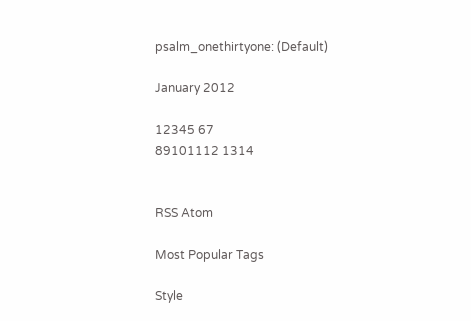psalm_onethirtyone: (Default)

January 2012

12345 67
89101112 1314


RSS Atom

Most Popular Tags

Style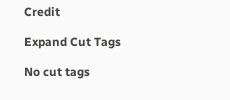Credit

Expand Cut Tags

No cut tags